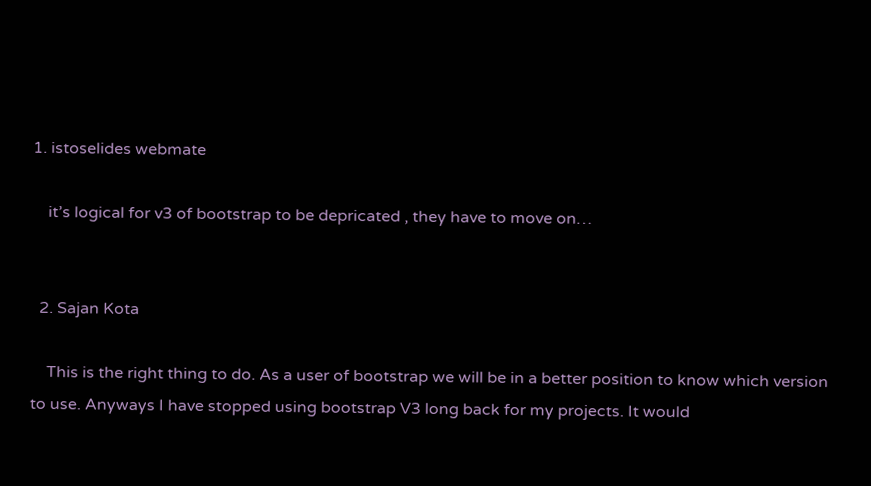1. istoselides webmate

    it’s logical for v3 of bootstrap to be depricated , they have to move on…


  2. Sajan Kota

    This is the right thing to do. As a user of bootstrap we will be in a better position to know which version to use. Anyways I have stopped using bootstrap V3 long back for my projects. It would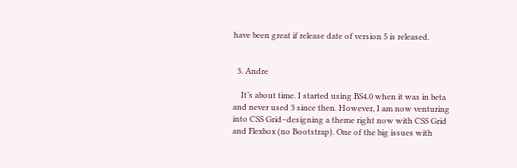have been great if release date of version 5 is released.


  3. Andre

    It’s about time. I started using BS4.0 when it was in beta and never used 3 since then. However, I am now venturing into CSS Grid–designing a theme right now with CSS Grid and Flexbox (no Bootstrap). One of the big issues with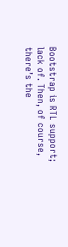Bootstrap is RTL support; lack of. Then, of course, there’s the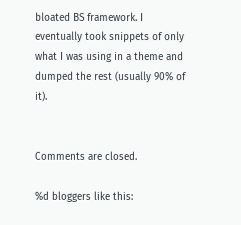bloated BS framework. I eventually took snippets of only what I was using in a theme and dumped the rest (usually 90% of it).


Comments are closed.

%d bloggers like this: